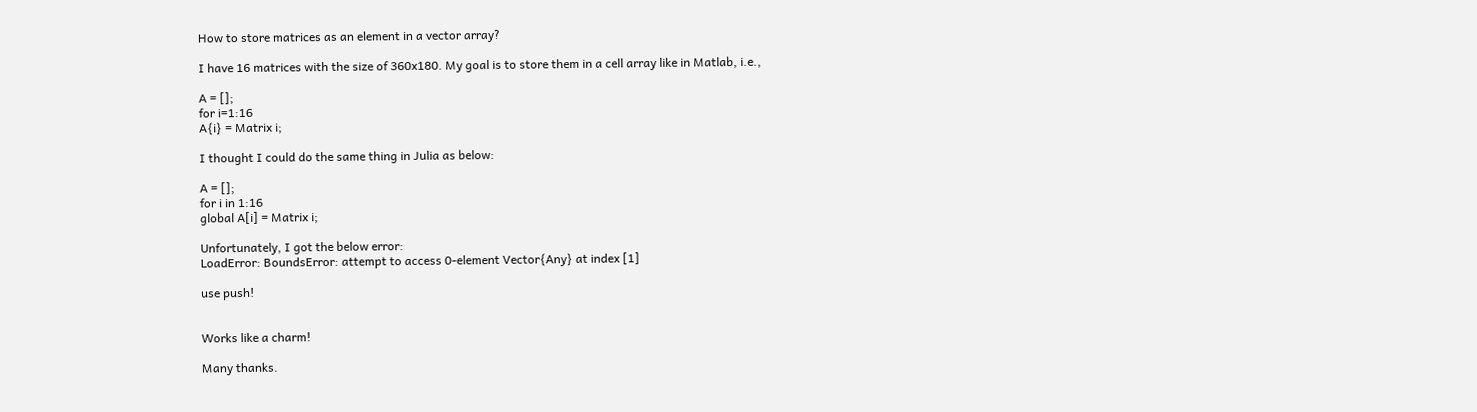How to store matrices as an element in a vector array?

I have 16 matrices with the size of 360x180. My goal is to store them in a cell array like in Matlab, i.e.,

A = [];
for i=1:16
A{i} = Matrix i;

I thought I could do the same thing in Julia as below:

A = [];
for i in 1:16
global A[i] = Matrix i;

Unfortunately, I got the below error:
LoadError: BoundsError: attempt to access 0-element Vector{Any} at index [1]

use push!


Works like a charm!

Many thanks.